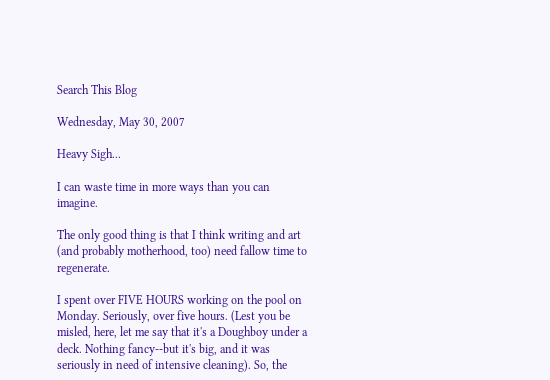Search This Blog

Wednesday, May 30, 2007

Heavy Sigh...

I can waste time in more ways than you can imagine.

The only good thing is that I think writing and art (and probably motherhood, too) need fallow time to regenerate.

I spent over FIVE HOURS working on the pool on Monday. Seriously, over five hours. (Lest you be misled, here, let me say that it's a Doughboy under a deck. Nothing fancy--but it's big, and it was seriously in need of intensive cleaning). So, the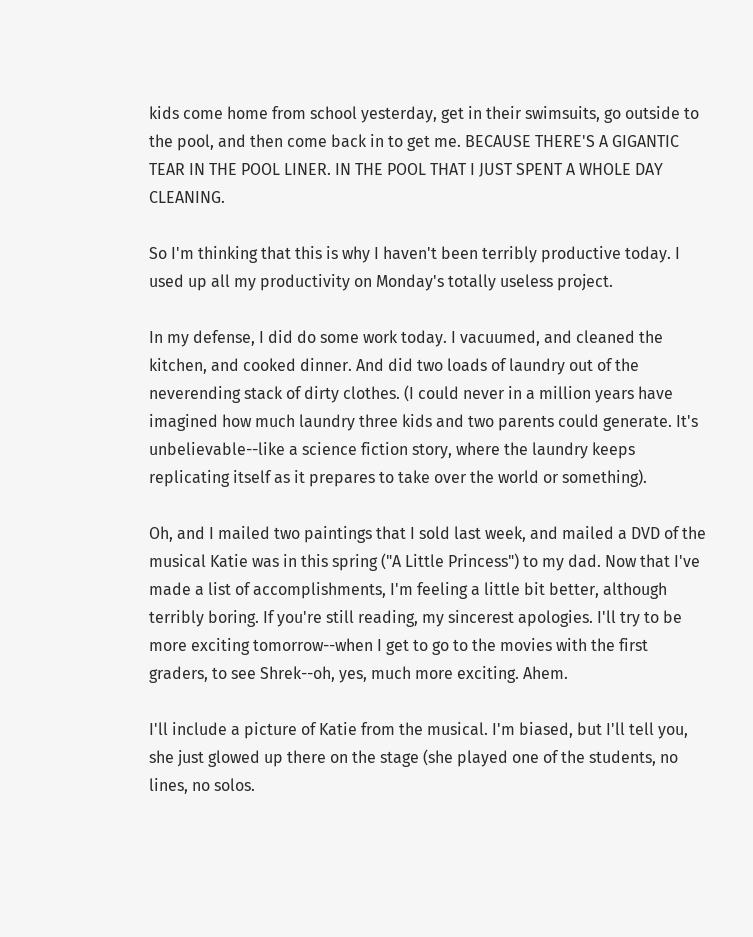kids come home from school yesterday, get in their swimsuits, go outside to the pool, and then come back in to get me. BECAUSE THERE'S A GIGANTIC TEAR IN THE POOL LINER. IN THE POOL THAT I JUST SPENT A WHOLE DAY CLEANING.

So I'm thinking that this is why I haven't been terribly productive today. I used up all my productivity on Monday's totally useless project.

In my defense, I did do some work today. I vacuumed, and cleaned the kitchen, and cooked dinner. And did two loads of laundry out of the neverending stack of dirty clothes. (I could never in a million years have imagined how much laundry three kids and two parents could generate. It's unbelievable--like a science fiction story, where the laundry keeps replicating itself as it prepares to take over the world or something).

Oh, and I mailed two paintings that I sold last week, and mailed a DVD of the musical Katie was in this spring ("A Little Princess") to my dad. Now that I've made a list of accomplishments, I'm feeling a little bit better, although terribly boring. If you're still reading, my sincerest apologies. I'll try to be more exciting tomorrow--when I get to go to the movies with the first graders, to see Shrek--oh, yes, much more exciting. Ahem.

I'll include a picture of Katie from the musical. I'm biased, but I'll tell you, she just glowed up there on the stage (she played one of the students, no lines, no solos.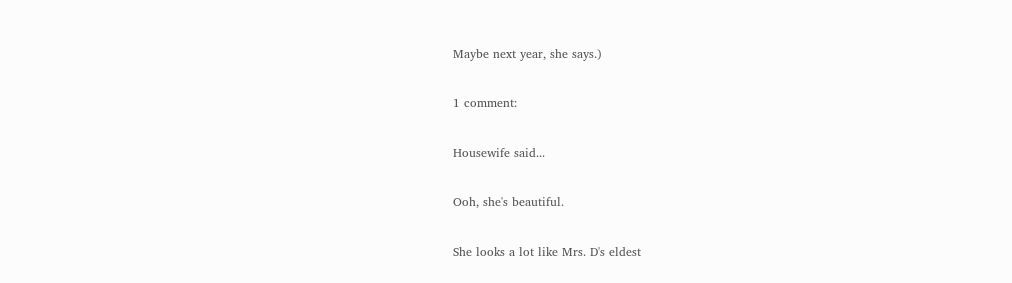Maybe next year, she says.)

1 comment:

Housewife said...

Ooh, she's beautiful.

She looks a lot like Mrs. D's eldest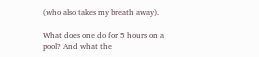(who also takes my breath away).

What does one do for 5 hours on a pool? And what the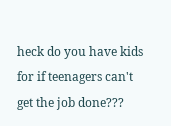heck do you have kids for if teenagers can't get the job done???